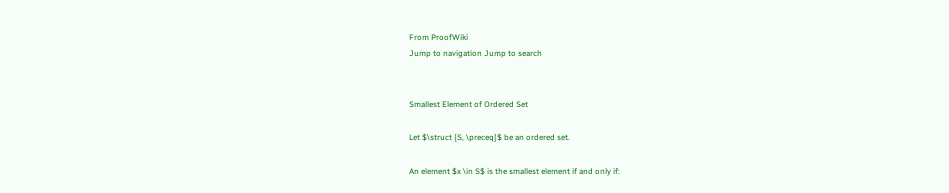From ProofWiki
Jump to navigation Jump to search


Smallest Element of Ordered Set

Let $\struct {S, \preceq}$ be an ordered set.

An element $x \in S$ is the smallest element if and only if: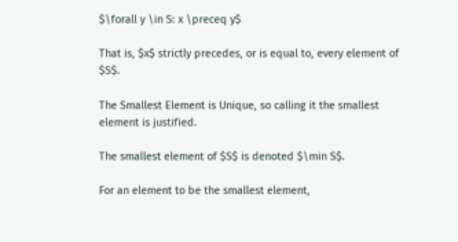$\forall y \in S: x \preceq y$

That is, $x$ strictly precedes, or is equal to, every element of $S$.

The Smallest Element is Unique, so calling it the smallest element is justified.

The smallest element of $S$ is denoted $\min S$.

For an element to be the smallest element,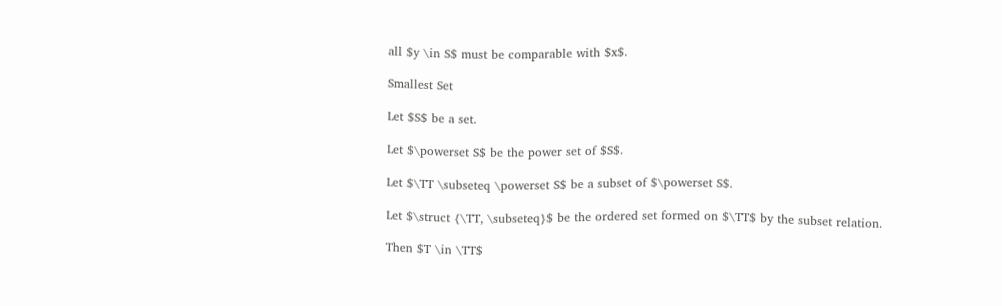all $y \in S$ must be comparable with $x$.

Smallest Set

Let $S$ be a set.

Let $\powerset S$ be the power set of $S$.

Let $\TT \subseteq \powerset S$ be a subset of $\powerset S$.

Let $\struct {\TT, \subseteq}$ be the ordered set formed on $\TT$ by the subset relation.

Then $T \in \TT$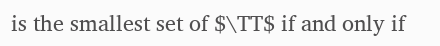is the smallest set of $\TT$ if and only if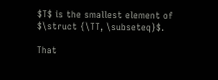$T$ is the smallest element of $\struct {\TT, \subseteq}$.

That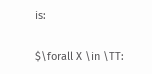is:

$\forall X \in \TT: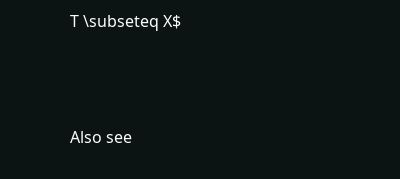T \subseteq X$



Also see